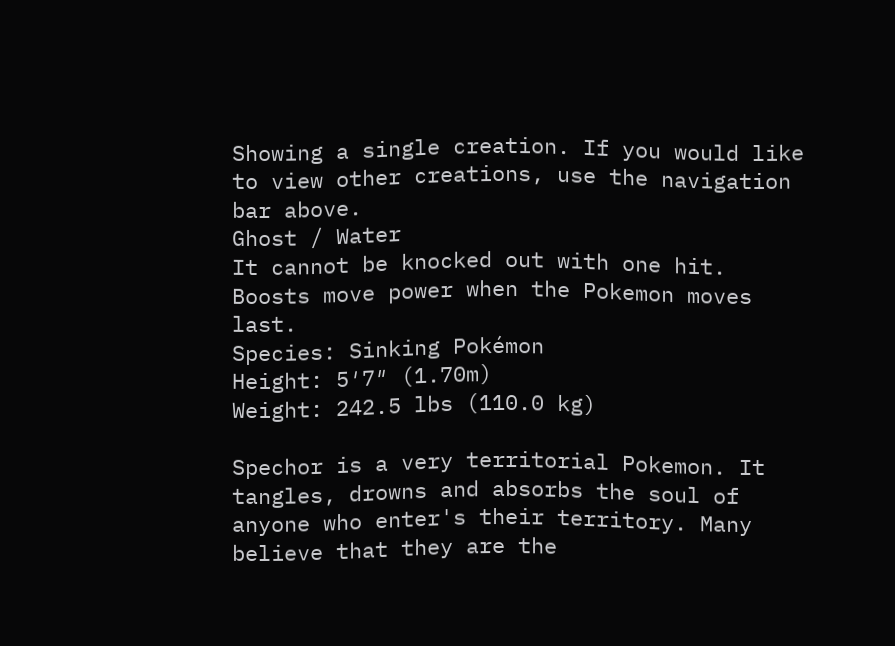Showing a single creation. If you would like to view other creations, use the navigation bar above.
Ghost / Water
It cannot be knocked out with one hit.
Boosts move power when the Pokemon moves last.
Species: Sinking Pokémon
Height: 5′7″ (1.70m)
Weight: 242.5 lbs (110.0 kg)

Spechor is a very territorial Pokemon. It tangles, drowns and absorbs the soul of anyone who enter's their territory. Many believe that they are the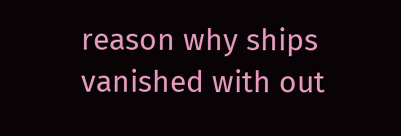reason why ships vanished with out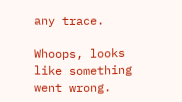any trace.

Whoops, looks like something went wrong.